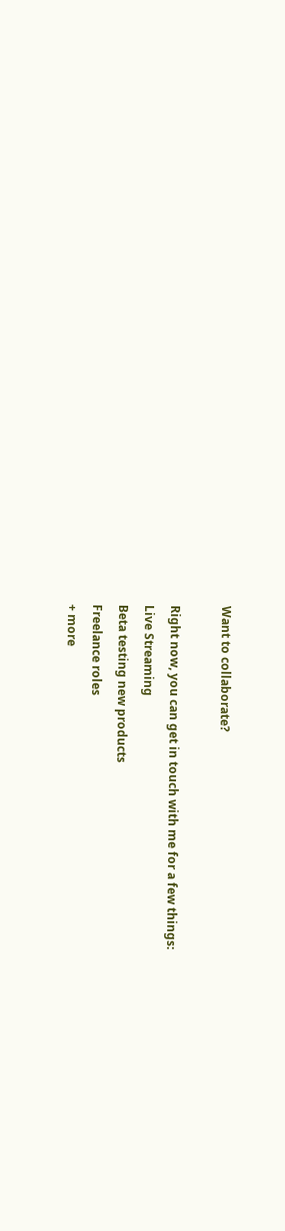Want to collaborate?

Right now, you can get in touch with me for a few things:
Live Streaming
Beta testing new products
Freelance roles
+ more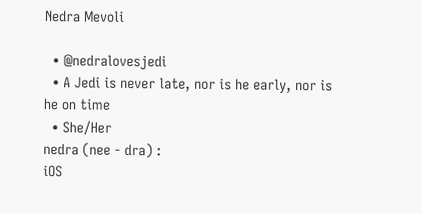Nedra Mevoli

  • @nedralovesjedi
  • A Jedi is never late, nor is he early, nor is he on time
  • She/Her
nedra (nee - dra) :
iOS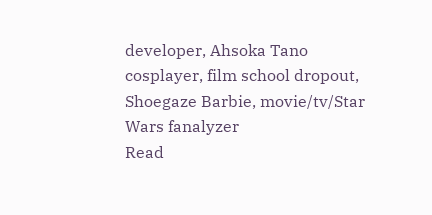developer, Ahsoka Tano cosplayer, film school dropout, Shoegaze Barbie, movie/tv/Star Wars fanalyzer
Read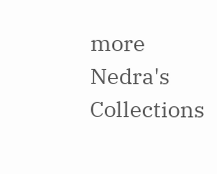more
Nedra's Collections